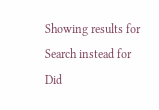Showing results for
Search instead for
Did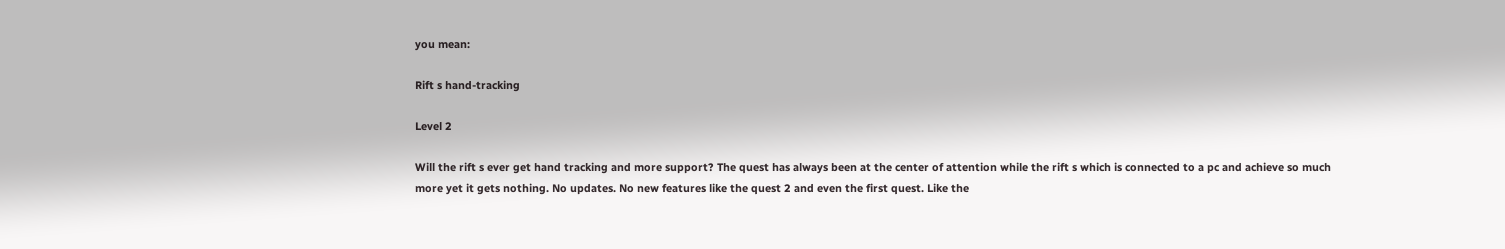you mean:

Rift s hand-tracking

Level 2

Will the rift s ever get hand tracking and more support? The quest has always been at the center of attention while the rift s which is connected to a pc and achieve so much more yet it gets nothing. No updates. No new features like the quest 2 and even the first quest. Like the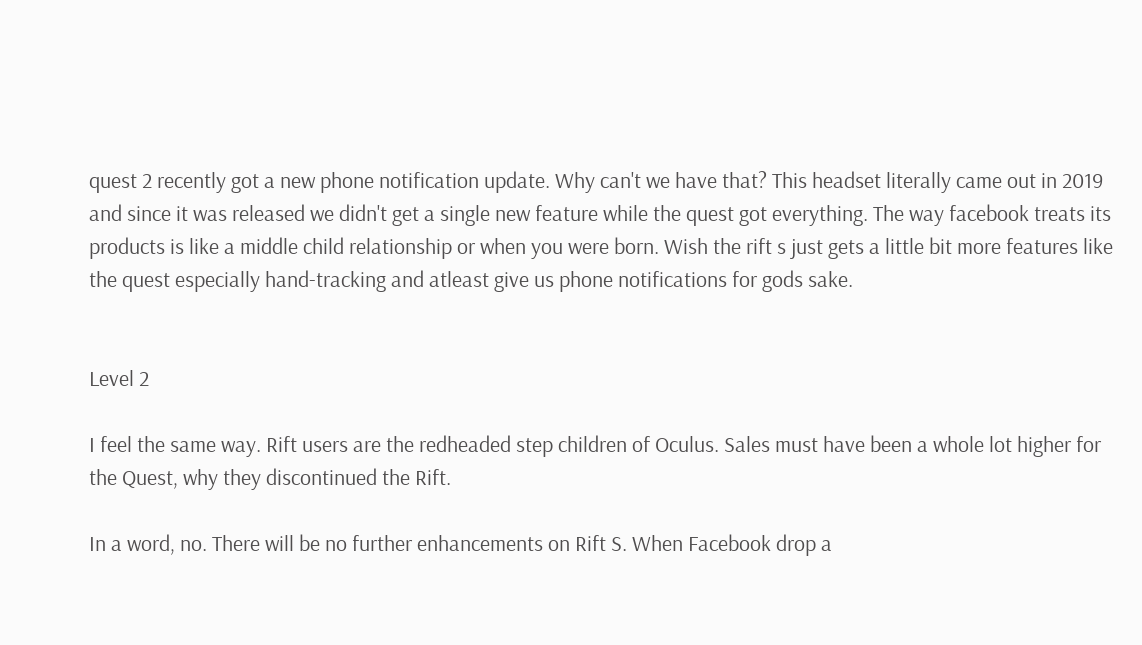quest 2 recently got a new phone notification update. Why can't we have that? This headset literally came out in 2019 and since it was released we didn't get a single new feature while the quest got everything. The way facebook treats its products is like a middle child relationship or when you were born. Wish the rift s just gets a little bit more features like the quest especially hand-tracking and atleast give us phone notifications for gods sake.


Level 2

I feel the same way. Rift users are the redheaded step children of Oculus. Sales must have been a whole lot higher for the Quest, why they discontinued the Rift.

In a word, no. There will be no further enhancements on Rift S. When Facebook drop a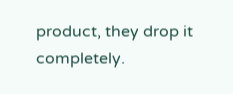product, they drop it completely.